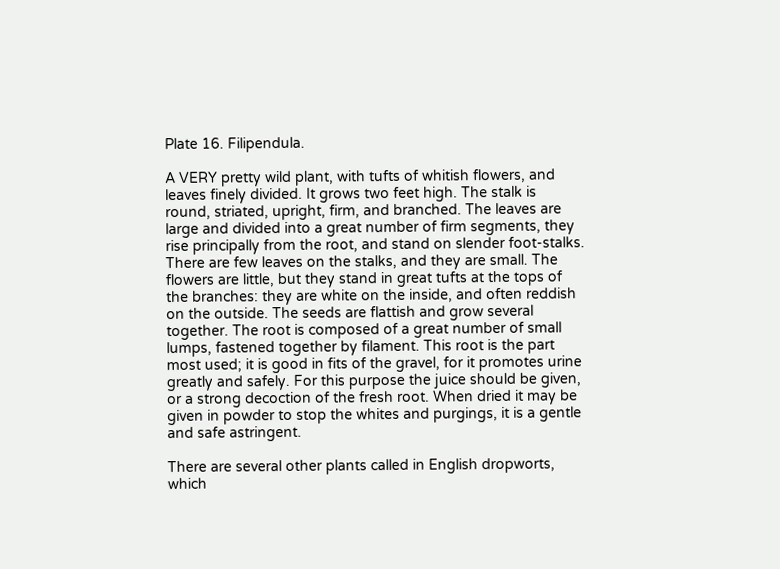Plate 16. Filipendula.

A VERY pretty wild plant, with tufts of whitish flowers, and leaves finely divided. It grows two feet high. The stalk is round, striated, upright, firm, and branched. The leaves are large and divided into a great number of firm segments, they rise principally from the root, and stand on slender foot-stalks. There are few leaves on the stalks, and they are small. The flowers are little, but they stand in great tufts at the tops of the branches: they are white on the inside, and often reddish on the outside. The seeds are flattish and grow several together. The root is composed of a great number of small lumps, fastened together by filament. This root is the part most used; it is good in fits of the gravel, for it promotes urine greatly and safely. For this purpose the juice should be given, or a strong decoction of the fresh root. When dried it may be given in powder to stop the whites and purgings, it is a gentle and safe astringent.

There are several other plants called in English dropworts, which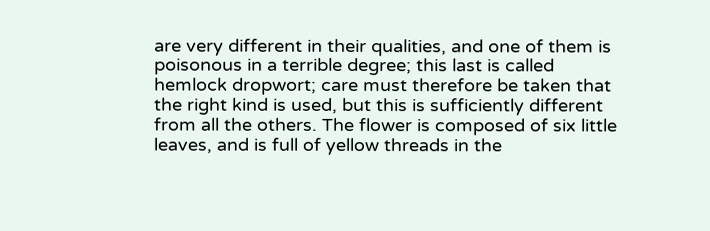are very different in their qualities, and one of them is poisonous in a terrible degree; this last is called hemlock dropwort; care must therefore be taken that the right kind is used, but this is sufficiently different from all the others. The flower is composed of six little leaves, and is full of yellow threads in the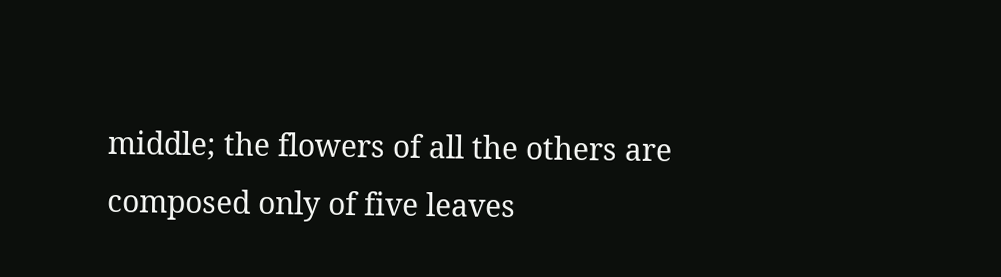middle; the flowers of all the others are composed only of five leaves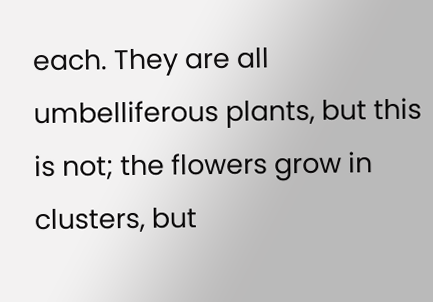each. They are all umbelliferous plants, but this is not; the flowers grow in clusters, but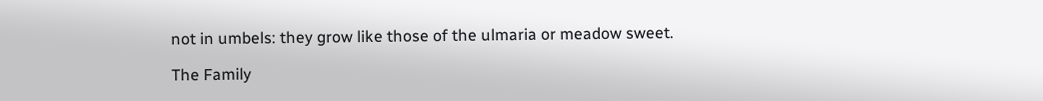not in umbels: they grow like those of the ulmaria or meadow sweet.

The Family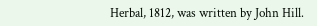Herbal, 1812, was written by John Hill.